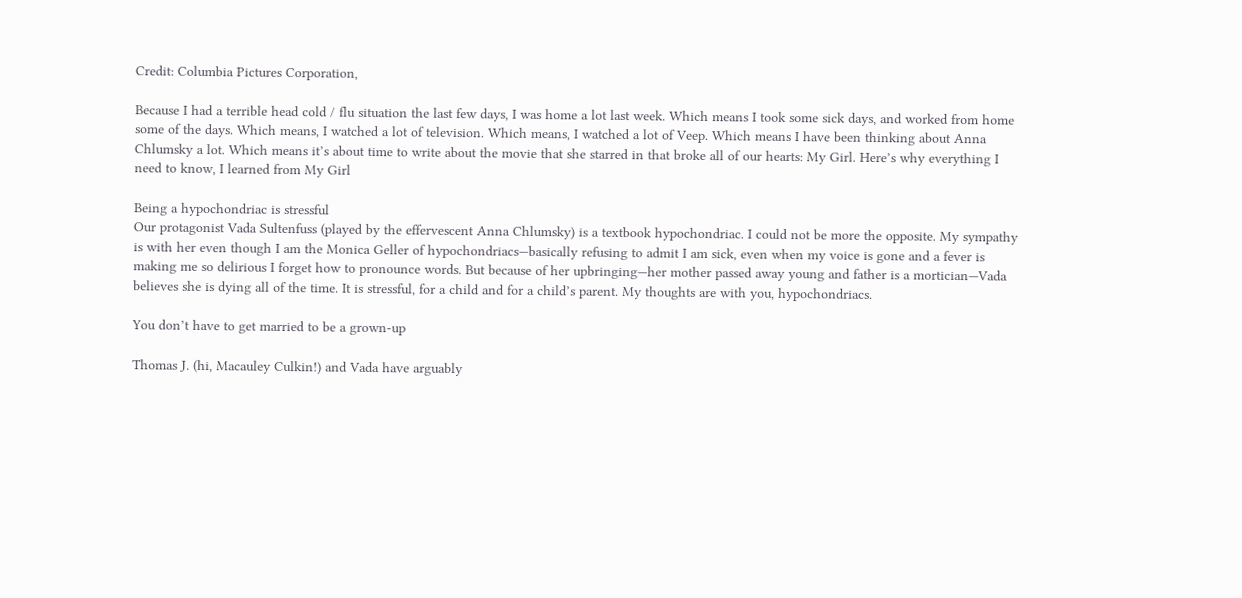Credit: Columbia Pictures Corporation,

Because I had a terrible head cold / flu situation the last few days, I was home a lot last week. Which means I took some sick days, and worked from home some of the days. Which means, I watched a lot of television. Which means, I watched a lot of Veep. Which means I have been thinking about Anna Chlumsky a lot. Which means it’s about time to write about the movie that she starred in that broke all of our hearts: My Girl. Here’s why everything I need to know, I learned from My Girl

Being a hypochondriac is stressful
Our protagonist Vada Sultenfuss (played by the effervescent Anna Chlumsky) is a textbook hypochondriac. I could not be more the opposite. My sympathy is with her even though I am the Monica Geller of hypochondriacs—basically refusing to admit I am sick, even when my voice is gone and a fever is making me so delirious I forget how to pronounce words. But because of her upbringing—her mother passed away young and father is a mortician—Vada believes she is dying all of the time. It is stressful, for a child and for a child’s parent. My thoughts are with you, hypochondriacs.

You don’t have to get married to be a grown-up

Thomas J. (hi, Macauley Culkin!) and Vada have arguably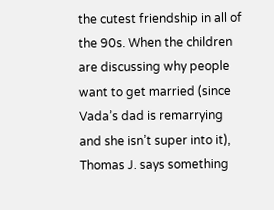the cutest friendship in all of the 90s. When the children are discussing why people want to get married (since Vada’s dad is remarrying and she isn’t super into it), Thomas J. says something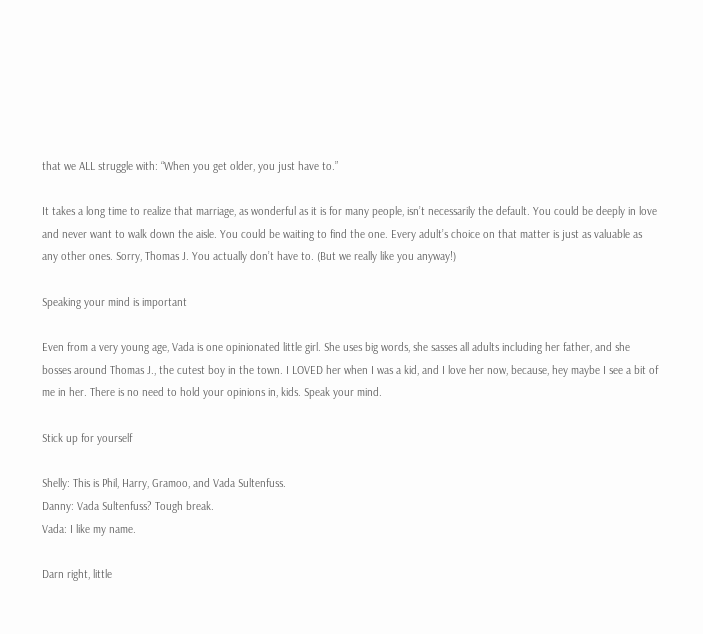that we ALL struggle with: “When you get older, you just have to.”

It takes a long time to realize that marriage, as wonderful as it is for many people, isn’t necessarily the default. You could be deeply in love and never want to walk down the aisle. You could be waiting to find the one. Every adult’s choice on that matter is just as valuable as any other ones. Sorry, Thomas J. You actually don’t have to. (But we really like you anyway!)

Speaking your mind is important

Even from a very young age, Vada is one opinionated little girl. She uses big words, she sasses all adults including her father, and she bosses around Thomas J., the cutest boy in the town. I LOVED her when I was a kid, and I love her now, because, hey maybe I see a bit of me in her. There is no need to hold your opinions in, kids. Speak your mind.

Stick up for yourself

Shelly: This is Phil, Harry, Gramoo, and Vada Sultenfuss.
Danny: Vada Sultenfuss? Tough break.
Vada: I like my name.

Darn right, little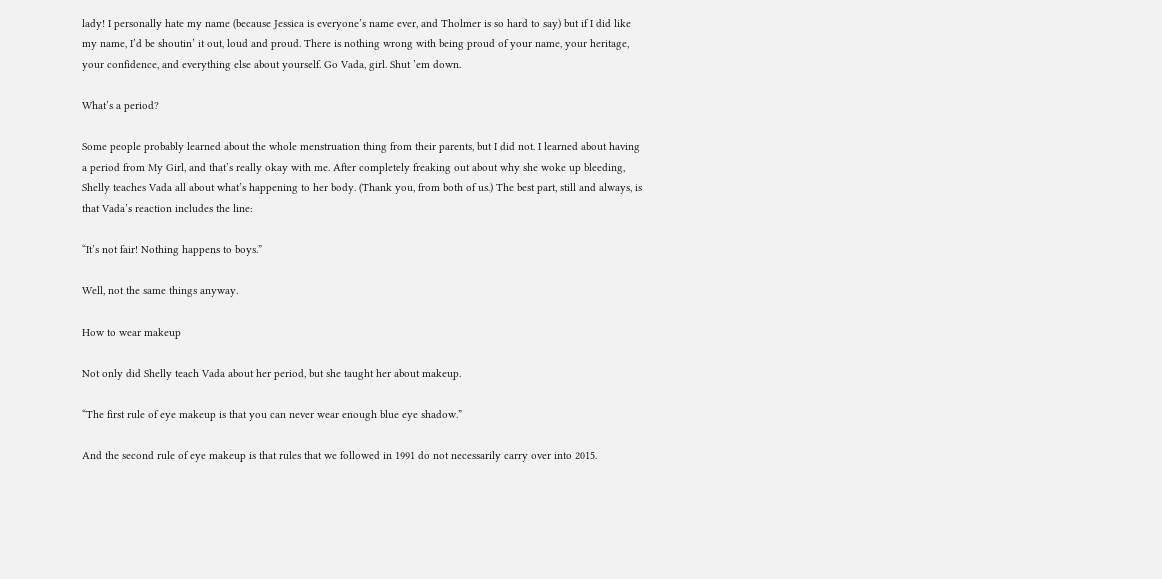lady! I personally hate my name (because Jessica is everyone’s name ever, and Tholmer is so hard to say) but if I did like my name, I’d be shoutin’ it out, loud and proud. There is nothing wrong with being proud of your name, your heritage, your confidence, and everything else about yourself. Go Vada, girl. Shut ’em down.

What’s a period?

Some people probably learned about the whole menstruation thing from their parents, but I did not. I learned about having a period from My Girl, and that’s really okay with me. After completely freaking out about why she woke up bleeding, Shelly teaches Vada all about what’s happening to her body. (Thank you, from both of us.) The best part, still and always, is that Vada’s reaction includes the line:

“It’s not fair! Nothing happens to boys.”

Well, not the same things anyway.

How to wear makeup

Not only did Shelly teach Vada about her period, but she taught her about makeup.

“The first rule of eye makeup is that you can never wear enough blue eye shadow.”

And the second rule of eye makeup is that rules that we followed in 1991 do not necessarily carry over into 2015.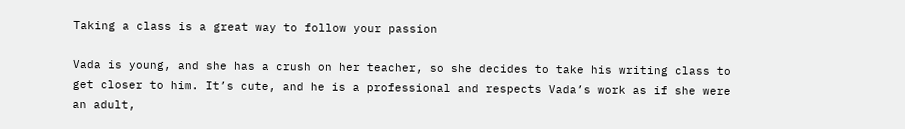Taking a class is a great way to follow your passion

Vada is young, and she has a crush on her teacher, so she decides to take his writing class to get closer to him. It’s cute, and he is a professional and respects Vada’s work as if she were an adult,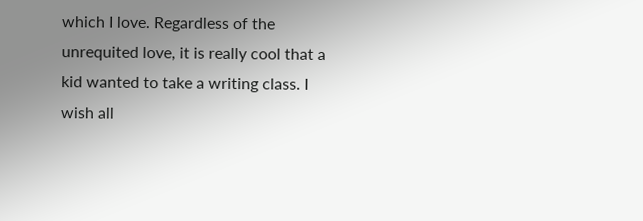which I love. Regardless of the unrequited love, it is really cool that a kid wanted to take a writing class. I wish all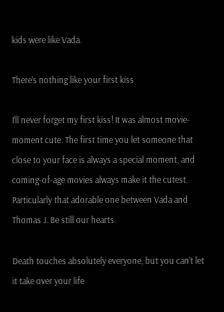kids were like Vada.

There’s nothing like your first kiss

I’ll never forget my first kiss! It was almost movie-moment cute. The first time you let someone that close to your face is always a special moment, and coming-of-age movies always make it the cutest. Particularly that adorable one between Vada and Thomas J. Be still our hearts.

Death touches absolutely everyone, but you can’t let it take over your life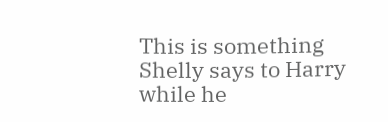This is something Shelly says to Harry while he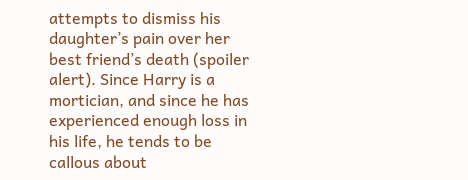attempts to dismiss his daughter’s pain over her best friend’s death (spoiler alert). Since Harry is a mortician, and since he has experienced enough loss in his life, he tends to be callous about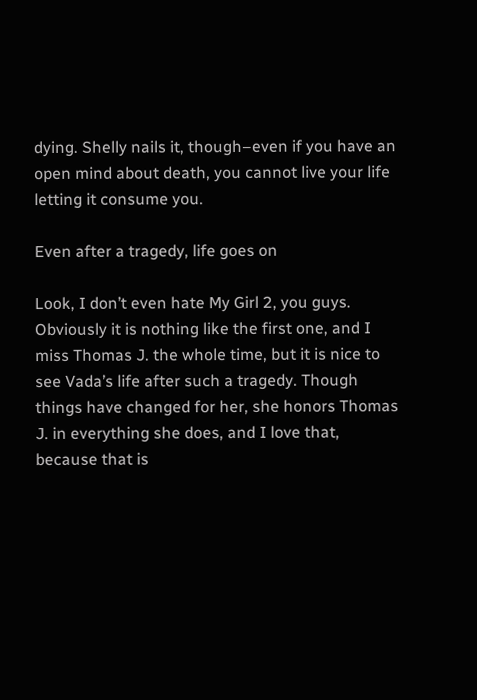dying. Shelly nails it, though–even if you have an open mind about death, you cannot live your life letting it consume you.

Even after a tragedy, life goes on

Look, I don’t even hate My Girl 2, you guys. Obviously it is nothing like the first one, and I miss Thomas J. the whole time, but it is nice to see Vada’s life after such a tragedy. Though things have changed for her, she honors Thomas J. in everything she does, and I love that, because that is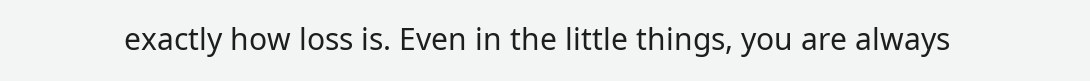exactly how loss is. Even in the little things, you are always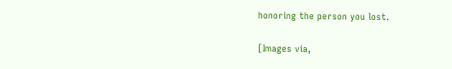honoring the person you lost.

[Images via,